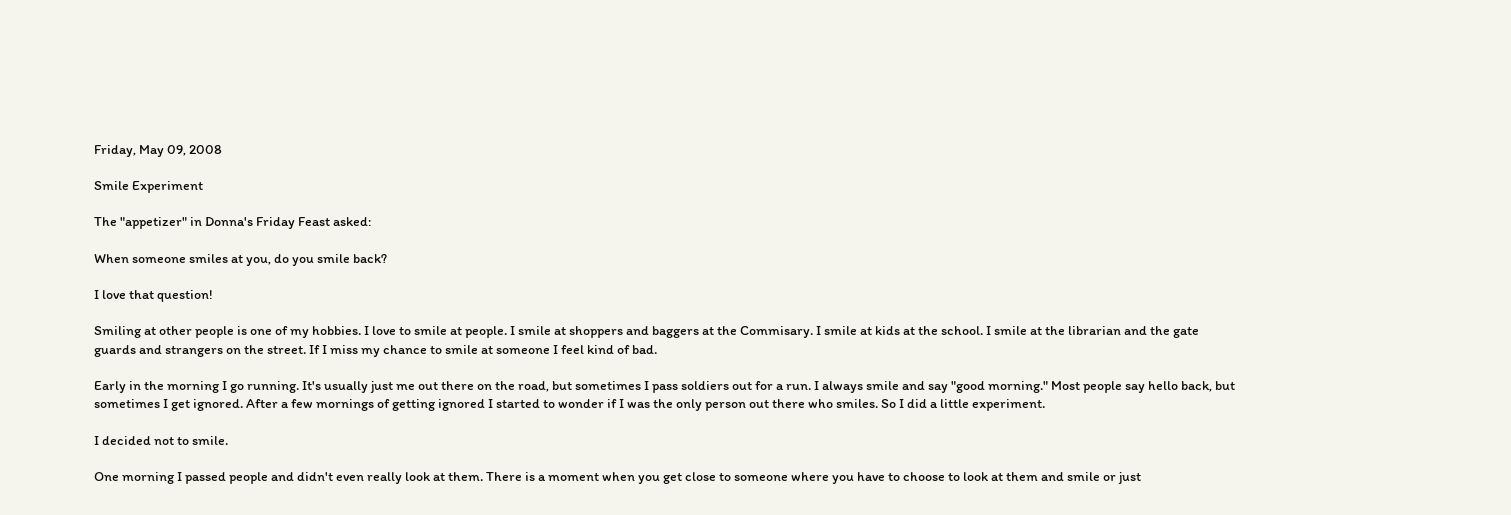Friday, May 09, 2008

Smile Experiment

The "appetizer" in Donna's Friday Feast asked:

When someone smiles at you, do you smile back?

I love that question!

Smiling at other people is one of my hobbies. I love to smile at people. I smile at shoppers and baggers at the Commisary. I smile at kids at the school. I smile at the librarian and the gate guards and strangers on the street. If I miss my chance to smile at someone I feel kind of bad.

Early in the morning I go running. It's usually just me out there on the road, but sometimes I pass soldiers out for a run. I always smile and say "good morning." Most people say hello back, but sometimes I get ignored. After a few mornings of getting ignored I started to wonder if I was the only person out there who smiles. So I did a little experiment.

I decided not to smile.

One morning I passed people and didn't even really look at them. There is a moment when you get close to someone where you have to choose to look at them and smile or just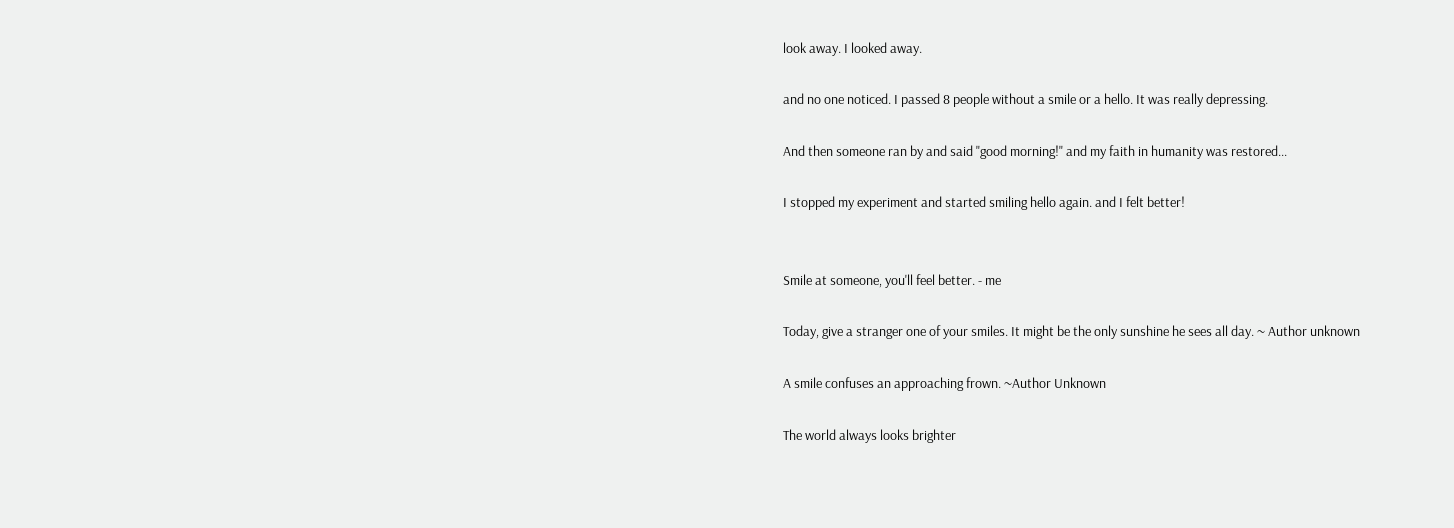look away. I looked away.

and no one noticed. I passed 8 people without a smile or a hello. It was really depressing.

And then someone ran by and said "good morning!" and my faith in humanity was restored...

I stopped my experiment and started smiling hello again. and I felt better!


Smile at someone, you'll feel better. - me

Today, give a stranger one of your smiles. It might be the only sunshine he sees all day. ~ Author unknown

A smile confuses an approaching frown. ~Author Unknown

The world always looks brighter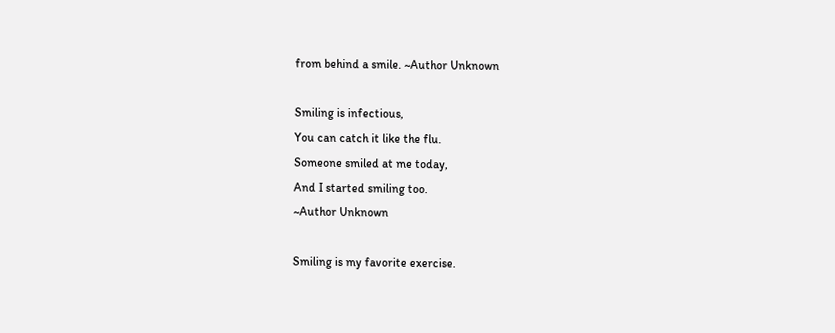from behind a smile. ~Author Unknown

Smiling is infectious,
You can catch it like the flu.
Someone smiled at me today,
And I started smiling too.
~Author Unknown

Smiling is my favorite exercise.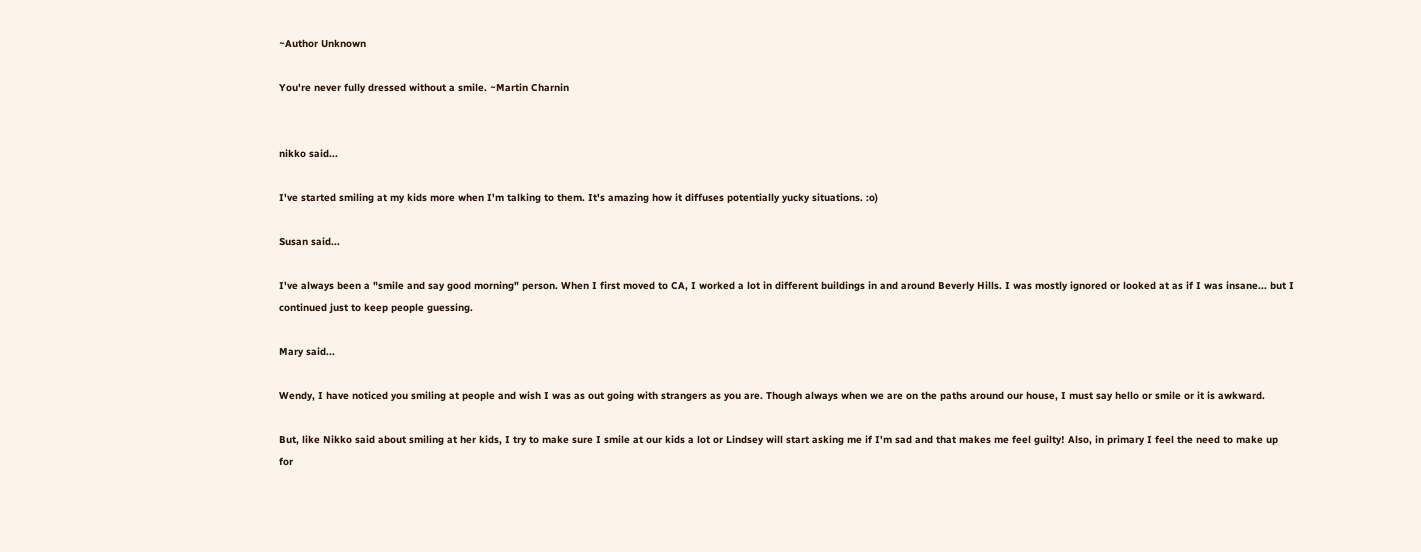~Author Unknown

You're never fully dressed without a smile. ~Martin Charnin


nikko said...

I've started smiling at my kids more when I'm talking to them. It's amazing how it diffuses potentially yucky situations. :o)

Susan said...

I've always been a "smile and say good morning" person. When I first moved to CA, I worked a lot in different buildings in and around Beverly Hills. I was mostly ignored or looked at as if I was insane... but I continued just to keep people guessing.

Mary said...

Wendy, I have noticed you smiling at people and wish I was as out going with strangers as you are. Though always when we are on the paths around our house, I must say hello or smile or it is awkward.

But, like Nikko said about smiling at her kids, I try to make sure I smile at our kids a lot or Lindsey will start asking me if I'm sad and that makes me feel guilty! Also, in primary I feel the need to make up for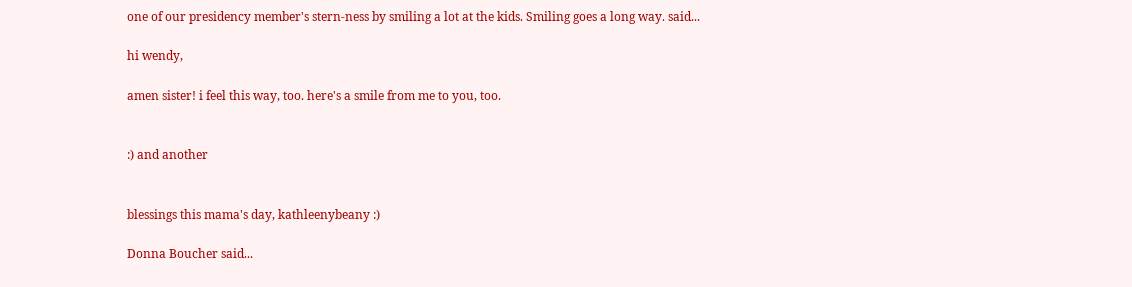one of our presidency member's stern-ness by smiling a lot at the kids. Smiling goes a long way. said...

hi wendy,

amen sister! i feel this way, too. here's a smile from me to you, too.


:) and another


blessings this mama's day, kathleenybeany :)

Donna Boucher said...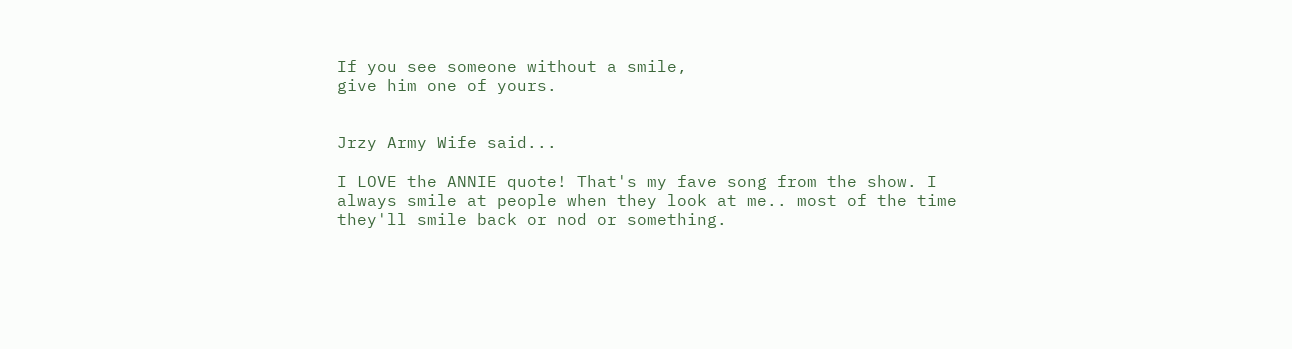If you see someone without a smile,
give him one of yours.


Jrzy Army Wife said...

I LOVE the ANNIE quote! That's my fave song from the show. I always smile at people when they look at me.. most of the time they'll smile back or nod or something.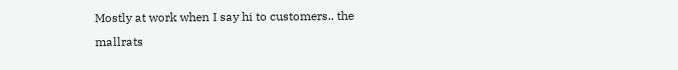Mostly at work when I say hi to customers.. the mallrats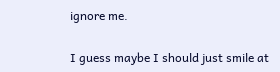ignore me.

I guess maybe I should just smile at